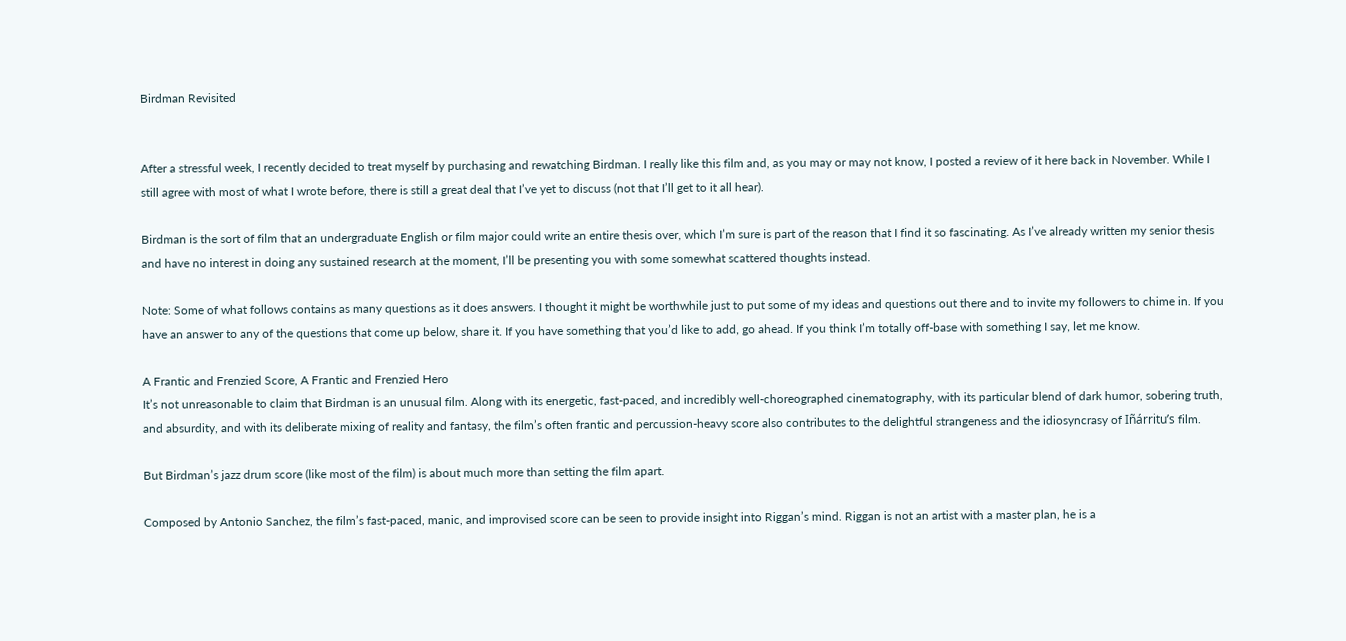Birdman Revisited


After a stressful week, I recently decided to treat myself by purchasing and rewatching Birdman. I really like this film and, as you may or may not know, I posted a review of it here back in November. While I still agree with most of what I wrote before, there is still a great deal that I’ve yet to discuss (not that I’ll get to it all hear).

Birdman is the sort of film that an undergraduate English or film major could write an entire thesis over, which I’m sure is part of the reason that I find it so fascinating. As I’ve already written my senior thesis and have no interest in doing any sustained research at the moment, I’ll be presenting you with some somewhat scattered thoughts instead.

Note: Some of what follows contains as many questions as it does answers. I thought it might be worthwhile just to put some of my ideas and questions out there and to invite my followers to chime in. If you have an answer to any of the questions that come up below, share it. If you have something that you’d like to add, go ahead. If you think I’m totally off-base with something I say, let me know.

A Frantic and Frenzied Score, A Frantic and Frenzied Hero
It’s not unreasonable to claim that Birdman is an unusual film. Along with its energetic, fast-paced, and incredibly well-choreographed cinematography, with its particular blend of dark humor, sobering truth, and absurdity, and with its deliberate mixing of reality and fantasy, the film’s often frantic and percussion-heavy score also contributes to the delightful strangeness and the idiosyncrasy of Iñárritu’s film.

But Birdman’s jazz drum score (like most of the film) is about much more than setting the film apart.

Composed by Antonio Sanchez, the film’s fast-paced, manic, and improvised score can be seen to provide insight into Riggan’s mind. Riggan is not an artist with a master plan, he is a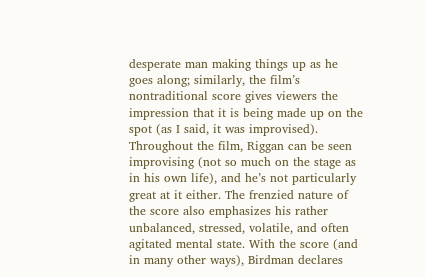desperate man making things up as he goes along; similarly, the film’s nontraditional score gives viewers the impression that it is being made up on the spot (as I said, it was improvised). Throughout the film, Riggan can be seen improvising (not so much on the stage as in his own life), and he’s not particularly great at it either. The frenzied nature of the score also emphasizes his rather unbalanced, stressed, volatile, and often agitated mental state. With the score (and in many other ways), Birdman declares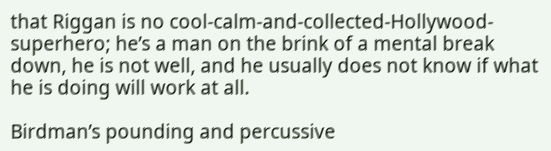that Riggan is no cool-calm-and-collected-Hollywood-superhero; he’s a man on the brink of a mental break down, he is not well, and he usually does not know if what he is doing will work at all.

Birdman’s pounding and percussive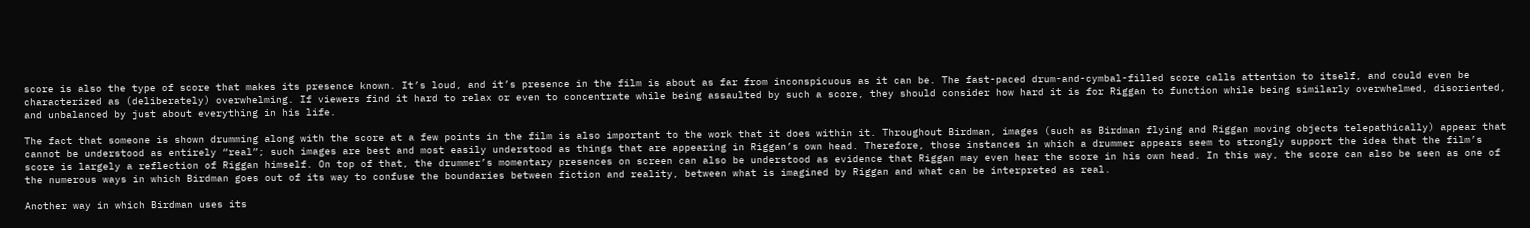score is also the type of score that makes its presence known. It’s loud, and it’s presence in the film is about as far from inconspicuous as it can be. The fast-paced drum-and-cymbal-filled score calls attention to itself, and could even be characterized as (deliberately) overwhelming. If viewers find it hard to relax or even to concentrate while being assaulted by such a score, they should consider how hard it is for Riggan to function while being similarly overwhelmed, disoriented, and unbalanced by just about everything in his life.

The fact that someone is shown drumming along with the score at a few points in the film is also important to the work that it does within it. Throughout Birdman, images (such as Birdman flying and Riggan moving objects telepathically) appear that cannot be understood as entirely “real”; such images are best and most easily understood as things that are appearing in Riggan’s own head. Therefore, those instances in which a drummer appears seem to strongly support the idea that the film’s score is largely a reflection of Riggan himself. On top of that, the drummer’s momentary presences on screen can also be understood as evidence that Riggan may even hear the score in his own head. In this way, the score can also be seen as one of the numerous ways in which Birdman goes out of its way to confuse the boundaries between fiction and reality, between what is imagined by Riggan and what can be interpreted as real.

Another way in which Birdman uses its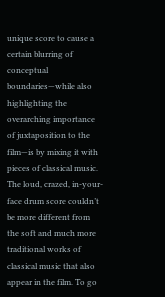unique score to cause a certain blurring of conceptual boundaries—while also highlighting the overarching importance of juxtaposition to the film—is by mixing it with pieces of classical music. The loud, crazed, in-your-face drum score couldn’t be more different from the soft and much more traditional works of classical music that also appear in the film. To go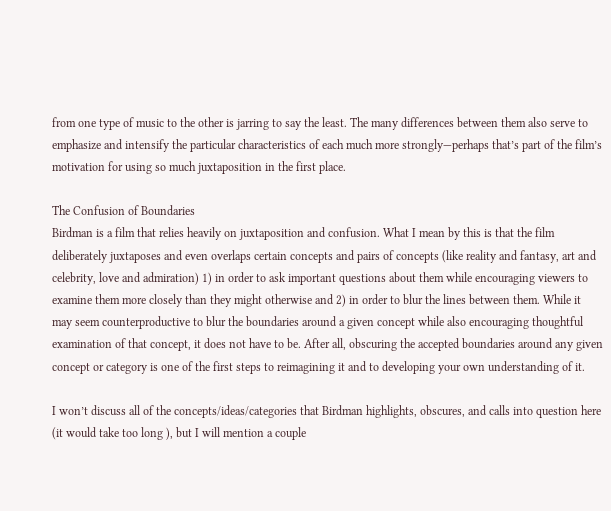from one type of music to the other is jarring to say the least. The many differences between them also serve to emphasize and intensify the particular characteristics of each much more strongly—perhaps that’s part of the film’s motivation for using so much juxtaposition in the first place.

The Confusion of Boundaries
Birdman is a film that relies heavily on juxtaposition and confusion. What I mean by this is that the film deliberately juxtaposes and even overlaps certain concepts and pairs of concepts (like reality and fantasy, art and celebrity, love and admiration) 1) in order to ask important questions about them while encouraging viewers to examine them more closely than they might otherwise and 2) in order to blur the lines between them. While it may seem counterproductive to blur the boundaries around a given concept while also encouraging thoughtful examination of that concept, it does not have to be. After all, obscuring the accepted boundaries around any given concept or category is one of the first steps to reimagining it and to developing your own understanding of it.

I won’t discuss all of the concepts/ideas/categories that Birdman highlights, obscures, and calls into question here (it would take too long ), but I will mention a couple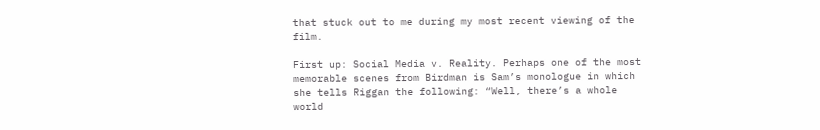that stuck out to me during my most recent viewing of the film.

First up: Social Media v. Reality. Perhaps one of the most memorable scenes from Birdman is Sam’s monologue in which she tells Riggan the following: “Well, there’s a whole world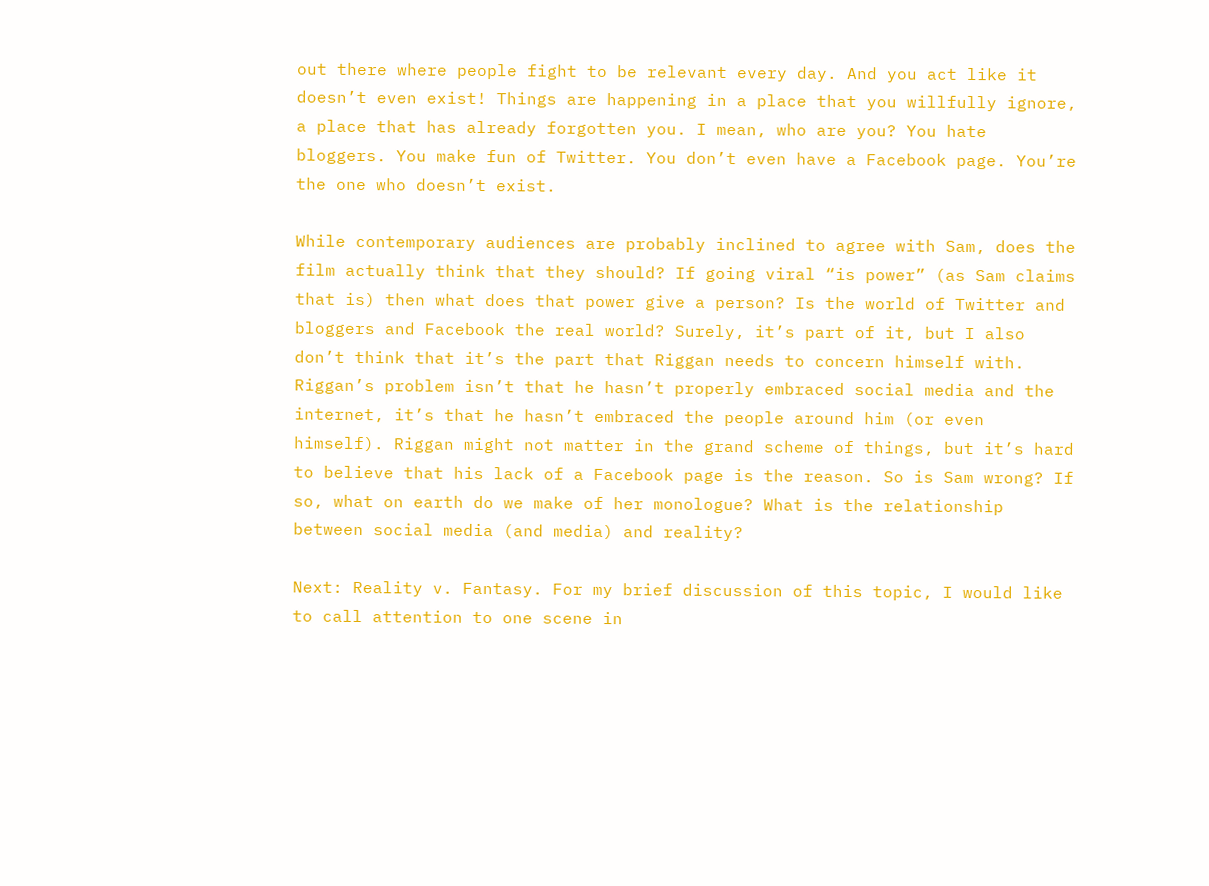out there where people fight to be relevant every day. And you act like it doesn’t even exist! Things are happening in a place that you willfully ignore, a place that has already forgotten you. I mean, who are you? You hate bloggers. You make fun of Twitter. You don’t even have a Facebook page. You’re the one who doesn’t exist.

While contemporary audiences are probably inclined to agree with Sam, does the film actually think that they should? If going viral “is power” (as Sam claims that is) then what does that power give a person? Is the world of Twitter and bloggers and Facebook the real world? Surely, it’s part of it, but I also don’t think that it’s the part that Riggan needs to concern himself with. Riggan’s problem isn’t that he hasn’t properly embraced social media and the internet, it’s that he hasn’t embraced the people around him (or even himself). Riggan might not matter in the grand scheme of things, but it’s hard to believe that his lack of a Facebook page is the reason. So is Sam wrong? If so, what on earth do we make of her monologue? What is the relationship between social media (and media) and reality?

Next: Reality v. Fantasy. For my brief discussion of this topic, I would like to call attention to one scene in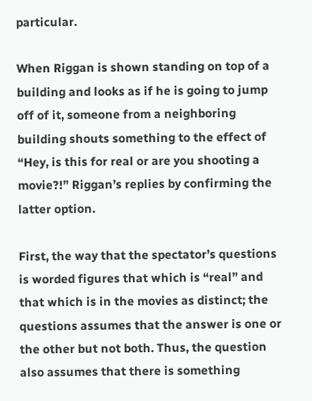particular.

When Riggan is shown standing on top of a building and looks as if he is going to jump off of it, someone from a neighboring building shouts something to the effect of “Hey, is this for real or are you shooting a movie?!” Riggan’s replies by confirming the latter option.

First, the way that the spectator’s questions is worded figures that which is “real” and that which is in the movies as distinct; the questions assumes that the answer is one or the other but not both. Thus, the question also assumes that there is something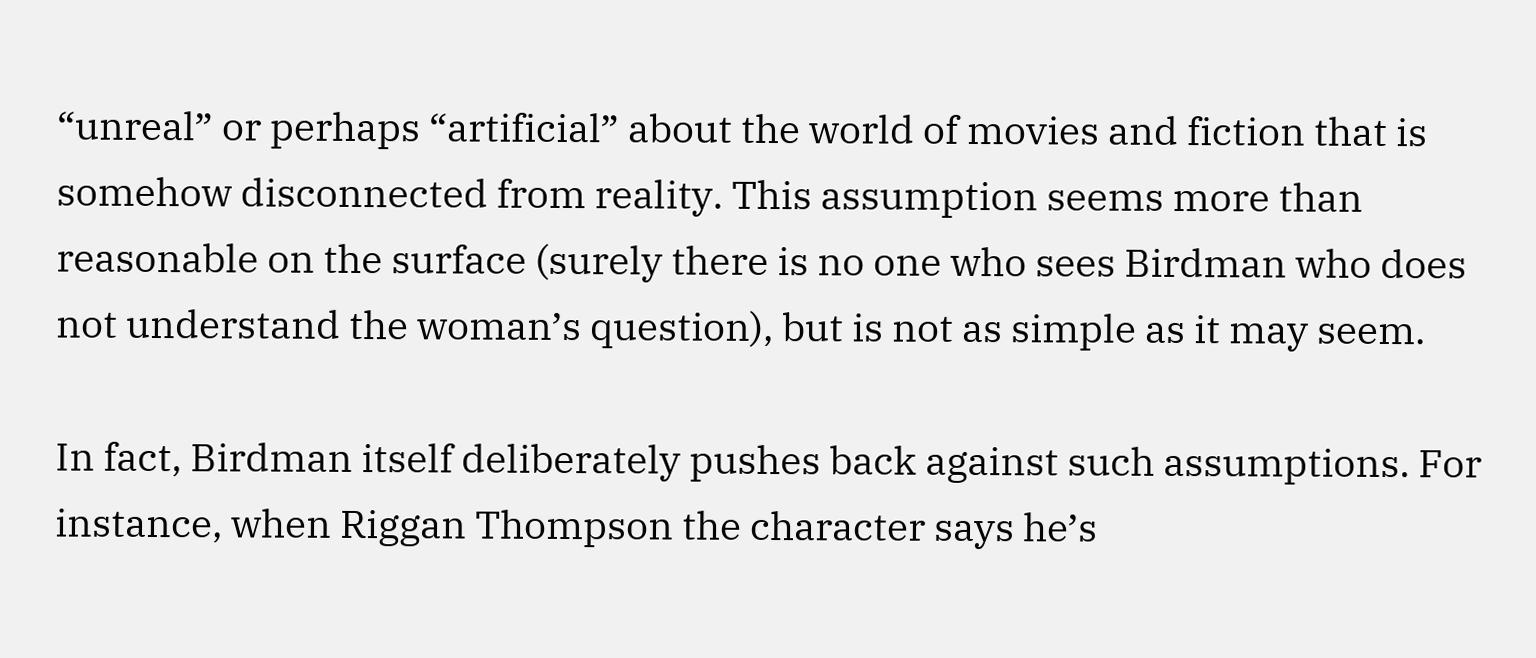“unreal” or perhaps “artificial” about the world of movies and fiction that is somehow disconnected from reality. This assumption seems more than reasonable on the surface (surely there is no one who sees Birdman who does not understand the woman’s question), but is not as simple as it may seem.

In fact, Birdman itself deliberately pushes back against such assumptions. For instance, when Riggan Thompson the character says he’s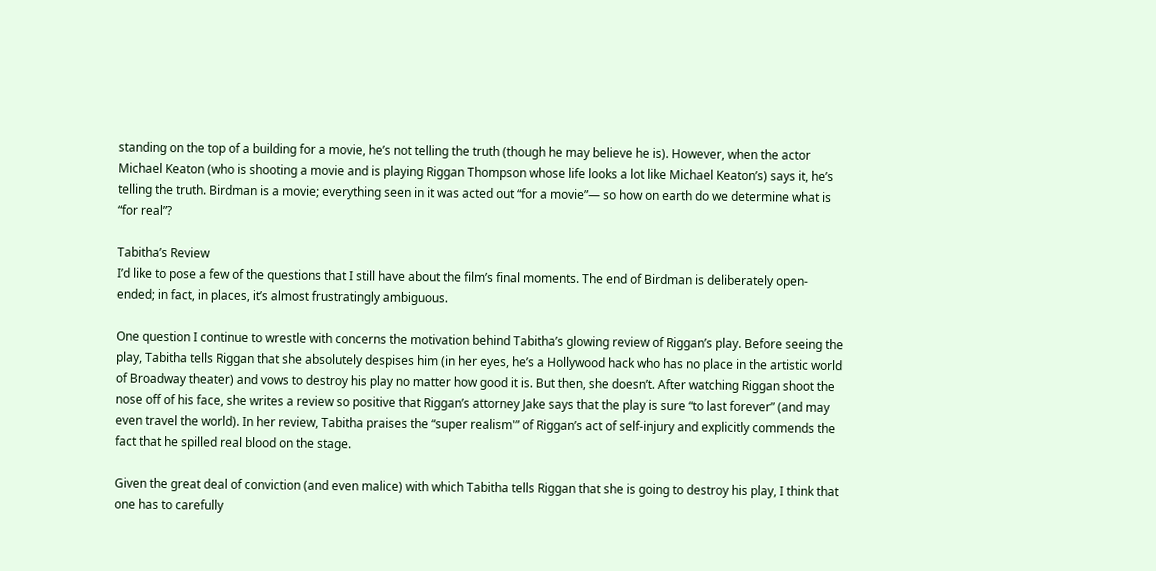standing on the top of a building for a movie, he’s not telling the truth (though he may believe he is). However, when the actor Michael Keaton (who is shooting a movie and is playing Riggan Thompson whose life looks a lot like Michael Keaton’s) says it, he’s telling the truth. Birdman is a movie; everything seen in it was acted out “for a movie”— so how on earth do we determine what is “for real”?

Tabitha’s Review
I’d like to pose a few of the questions that I still have about the film’s final moments. The end of Birdman is deliberately open-ended; in fact, in places, it’s almost frustratingly ambiguous.

One question I continue to wrestle with concerns the motivation behind Tabitha’s glowing review of Riggan’s play. Before seeing the play, Tabitha tells Riggan that she absolutely despises him (in her eyes, he’s a Hollywood hack who has no place in the artistic world of Broadway theater) and vows to destroy his play no matter how good it is. But then, she doesn’t. After watching Riggan shoot the nose off of his face, she writes a review so positive that Riggan’s attorney Jake says that the play is sure “to last forever” (and may even travel the world). In her review, Tabitha praises the “super realism'” of Riggan’s act of self-injury and explicitly commends the fact that he spilled real blood on the stage.

Given the great deal of conviction (and even malice) with which Tabitha tells Riggan that she is going to destroy his play, I think that one has to carefully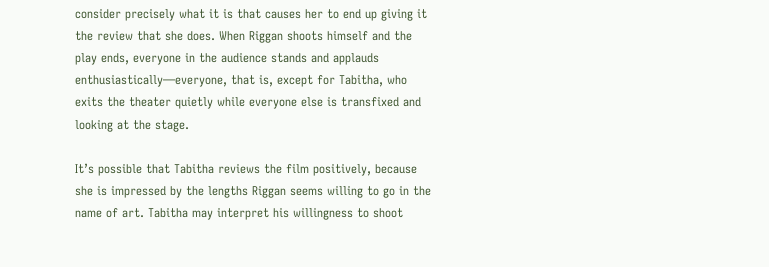consider precisely what it is that causes her to end up giving it the review that she does. When Riggan shoots himself and the play ends, everyone in the audience stands and applauds enthusiastically—everyone, that is, except for Tabitha, who exits the theater quietly while everyone else is transfixed and looking at the stage.

It’s possible that Tabitha reviews the film positively, because she is impressed by the lengths Riggan seems willing to go in the name of art. Tabitha may interpret his willingness to shoot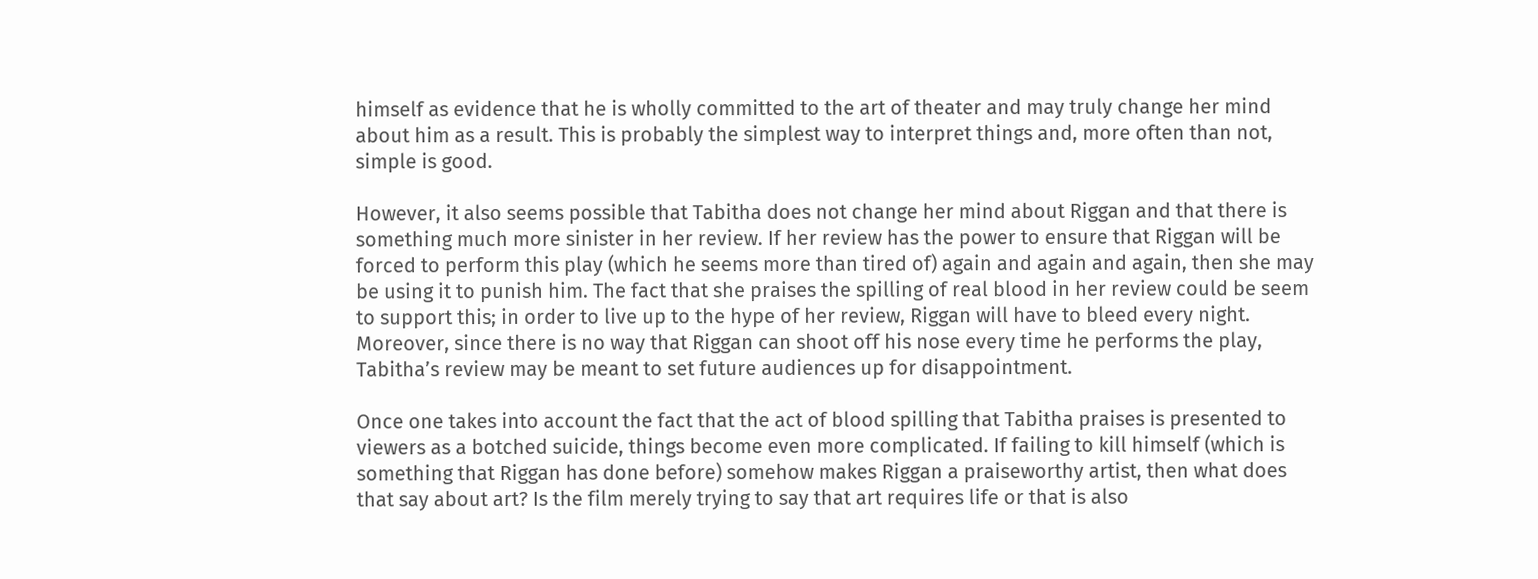himself as evidence that he is wholly committed to the art of theater and may truly change her mind about him as a result. This is probably the simplest way to interpret things and, more often than not, simple is good.

However, it also seems possible that Tabitha does not change her mind about Riggan and that there is something much more sinister in her review. If her review has the power to ensure that Riggan will be forced to perform this play (which he seems more than tired of) again and again and again, then she may be using it to punish him. The fact that she praises the spilling of real blood in her review could be seem to support this; in order to live up to the hype of her review, Riggan will have to bleed every night. Moreover, since there is no way that Riggan can shoot off his nose every time he performs the play, Tabitha’s review may be meant to set future audiences up for disappointment.

Once one takes into account the fact that the act of blood spilling that Tabitha praises is presented to viewers as a botched suicide, things become even more complicated. If failing to kill himself (which is something that Riggan has done before) somehow makes Riggan a praiseworthy artist, then what does that say about art? Is the film merely trying to say that art requires life or that is also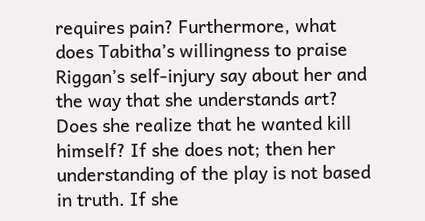requires pain? Furthermore, what does Tabitha’s willingness to praise Riggan’s self-injury say about her and the way that she understands art? Does she realize that he wanted kill himself? If she does not; then her understanding of the play is not based in truth. If she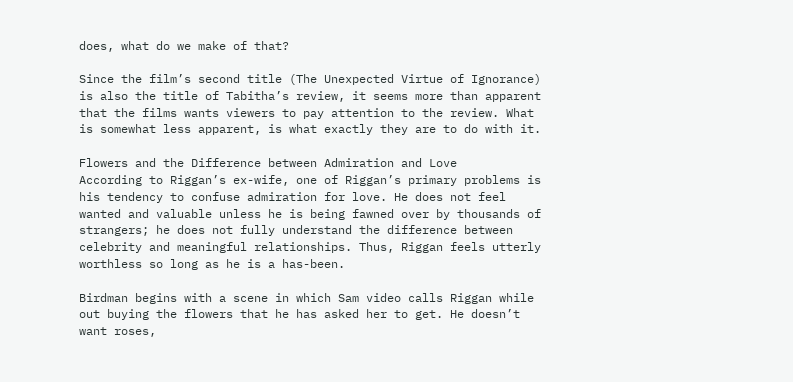does, what do we make of that?

Since the film’s second title (The Unexpected Virtue of Ignorance) is also the title of Tabitha’s review, it seems more than apparent that the films wants viewers to pay attention to the review. What is somewhat less apparent, is what exactly they are to do with it.

Flowers and the Difference between Admiration and Love
According to Riggan’s ex-wife, one of Riggan’s primary problems is his tendency to confuse admiration for love. He does not feel wanted and valuable unless he is being fawned over by thousands of strangers; he does not fully understand the difference between celebrity and meaningful relationships. Thus, Riggan feels utterly worthless so long as he is a has-been.

Birdman begins with a scene in which Sam video calls Riggan while out buying the flowers that he has asked her to get. He doesn’t want roses,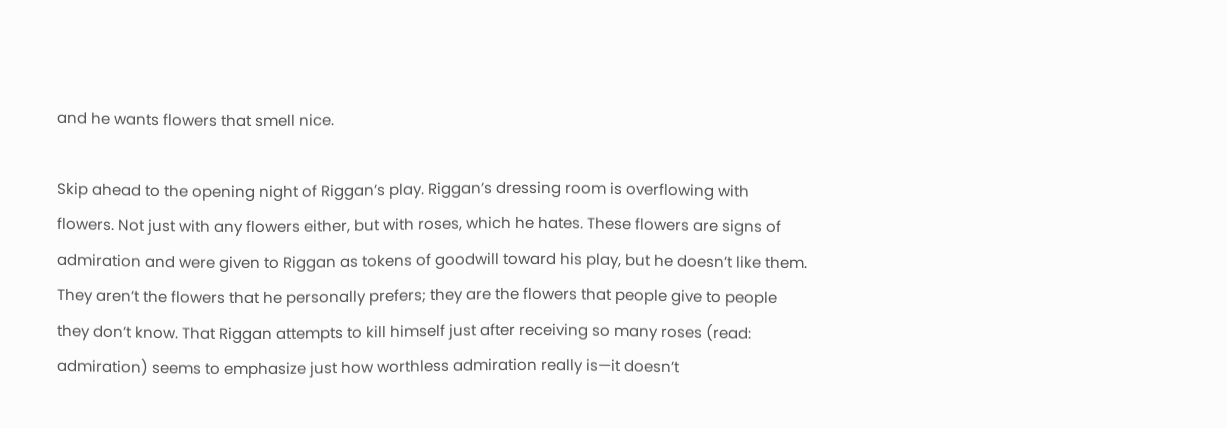and he wants flowers that smell nice.

Skip ahead to the opening night of Riggan’s play. Riggan’s dressing room is overflowing with flowers. Not just with any flowers either, but with roses, which he hates. These flowers are signs of admiration and were given to Riggan as tokens of goodwill toward his play, but he doesn’t like them. They aren’t the flowers that he personally prefers; they are the flowers that people give to people they don’t know. That Riggan attempts to kill himself just after receiving so many roses (read: admiration) seems to emphasize just how worthless admiration really is—it doesn’t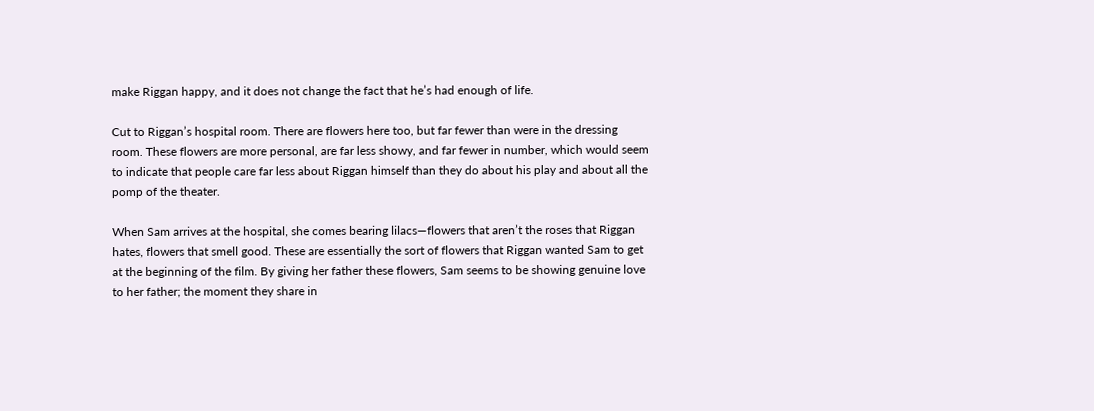make Riggan happy, and it does not change the fact that he’s had enough of life.

Cut to Riggan’s hospital room. There are flowers here too, but far fewer than were in the dressing room. These flowers are more personal, are far less showy, and far fewer in number, which would seem to indicate that people care far less about Riggan himself than they do about his play and about all the pomp of the theater.

When Sam arrives at the hospital, she comes bearing lilacs—flowers that aren’t the roses that Riggan hates, flowers that smell good. These are essentially the sort of flowers that Riggan wanted Sam to get at the beginning of the film. By giving her father these flowers, Sam seems to be showing genuine love to her father; the moment they share in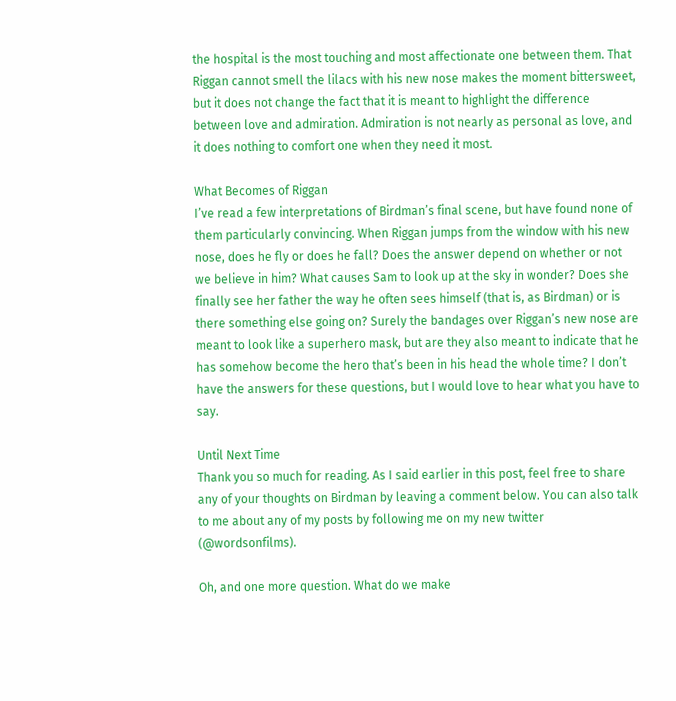the hospital is the most touching and most affectionate one between them. That Riggan cannot smell the lilacs with his new nose makes the moment bittersweet, but it does not change the fact that it is meant to highlight the difference between love and admiration. Admiration is not nearly as personal as love, and it does nothing to comfort one when they need it most.

What Becomes of Riggan
I’ve read a few interpretations of Birdman’s final scene, but have found none of them particularly convincing. When Riggan jumps from the window with his new nose, does he fly or does he fall? Does the answer depend on whether or not we believe in him? What causes Sam to look up at the sky in wonder? Does she finally see her father the way he often sees himself (that is, as Birdman) or is there something else going on? Surely the bandages over Riggan’s new nose are meant to look like a superhero mask, but are they also meant to indicate that he has somehow become the hero that’s been in his head the whole time? I don’t have the answers for these questions, but I would love to hear what you have to say.

Until Next Time
Thank you so much for reading. As I said earlier in this post, feel free to share any of your thoughts on Birdman by leaving a comment below. You can also talk to me about any of my posts by following me on my new twitter (@wordsonfilms).

Oh, and one more question. What do we make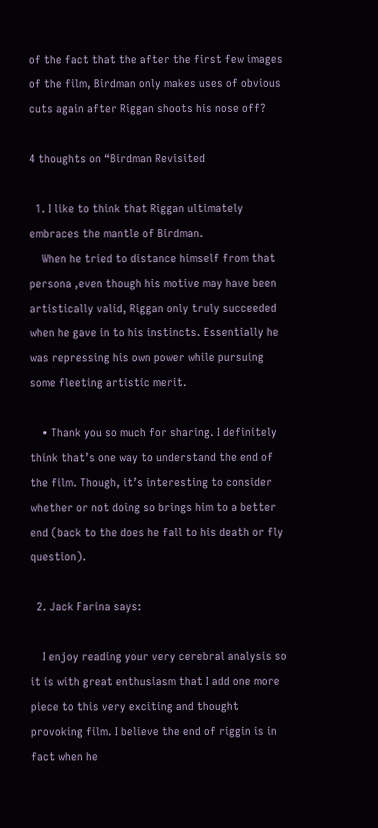of the fact that the after the first few images of the film, Birdman only makes uses of obvious cuts again after Riggan shoots his nose off?

4 thoughts on “Birdman Revisited

  1. I like to think that Riggan ultimately embraces the mantle of Birdman.
    When he tried to distance himself from that persona ,even though his motive may have been artistically valid, Riggan only truly succeeded when he gave in to his instincts. Essentially he was repressing his own power while pursuing some fleeting artistic merit.

    • Thank you so much for sharing. I definitely think that’s one way to understand the end of the film. Though, it’s interesting to consider whether or not doing so brings him to a better end (back to the does he fall to his death or fly question).

  2. Jack Farina says:

    I enjoy reading your very cerebral analysis so it is with great enthusiasm that I add one more piece to this very exciting and thought provoking film. I believe the end of riggin is in fact when he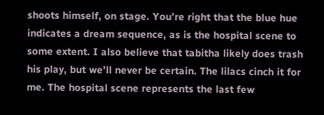shoots himself, on stage. You’re right that the blue hue indicates a dream sequence, as is the hospital scene to some extent. I also believe that tabitha likely does trash his play, but we’ll never be certain. The lilacs cinch it for me. The hospital scene represents the last few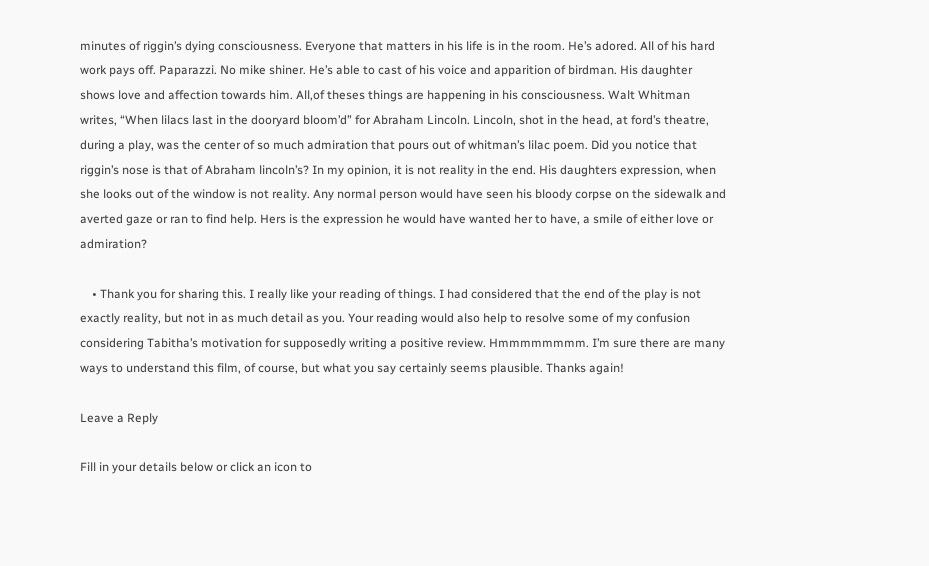minutes of riggin’s dying consciousness. Everyone that matters in his life is in the room. He’s adored. All of his hard work pays off. Paparazzi. No mike shiner. He’s able to cast of his voice and apparition of birdman. His daughter shows love and affection towards him. All,of theses things are happening in his consciousness. Walt Whitman writes, “When lilacs last in the dooryard bloom’d” for Abraham Lincoln. Lincoln, shot in the head, at ford’s theatre, during a play, was the center of so much admiration that pours out of whitman’s lilac poem. Did you notice that riggin’s nose is that of Abraham lincoln’s? In my opinion, it is not reality in the end. His daughters expression, when she looks out of the window is not reality. Any normal person would have seen his bloody corpse on the sidewalk and averted gaze or ran to find help. Hers is the expression he would have wanted her to have, a smile of either love or admiration?

    • Thank you for sharing this. I really like your reading of things. I had considered that the end of the play is not exactly reality, but not in as much detail as you. Your reading would also help to resolve some of my confusion considering Tabitha’s motivation for supposedly writing a positive review. Hmmmmmmmm. I’m sure there are many ways to understand this film, of course, but what you say certainly seems plausible. Thanks again!

Leave a Reply

Fill in your details below or click an icon to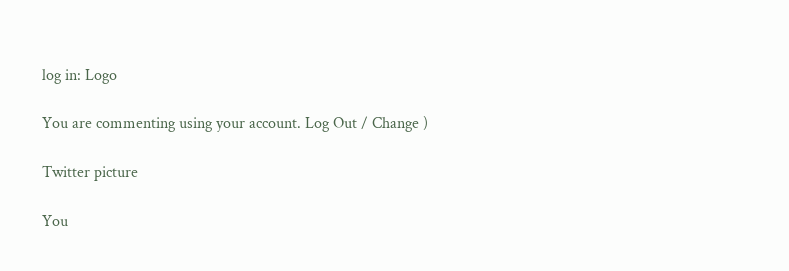log in: Logo

You are commenting using your account. Log Out / Change )

Twitter picture

You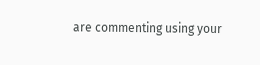are commenting using your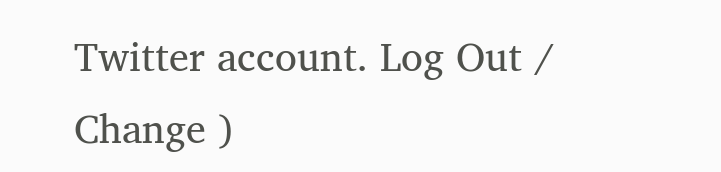Twitter account. Log Out / Change )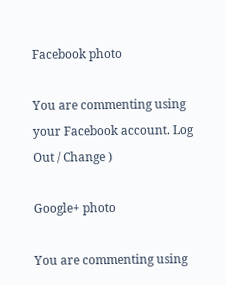Facebook photo

You are commenting using your Facebook account. Log Out / Change )

Google+ photo

You are commenting using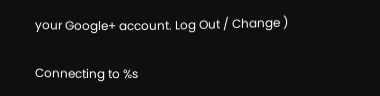your Google+ account. Log Out / Change )

Connecting to %s